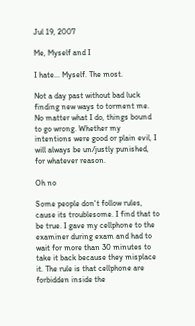Jul 19, 2007

Me, Myself and I

I hate... Myself. The most.

Not a day past without bad luck finding new ways to torment me. No matter what I do, things bound to go wrong. Whether my intentions were good or plain evil, I will always be un/justly punished, for whatever reason.

Oh no

Some people don't follow rules, cause its troublesome. I find that to be true. I gave my cellphone to the examiner during exam and had to wait for more than 30 minutes to take it back because they misplace it. The rule is that cellphone are forbidden inside the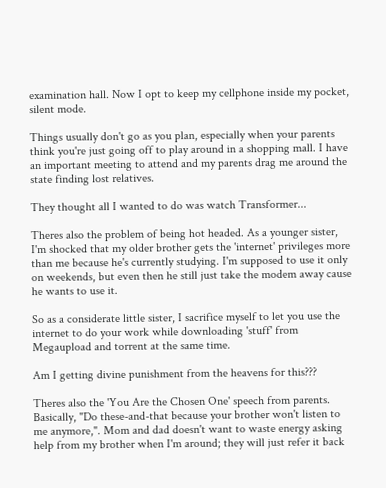examination hall. Now I opt to keep my cellphone inside my pocket, silent mode.

Things usually don't go as you plan, especially when your parents think you're just going off to play around in a shopping mall. I have an important meeting to attend and my parents drag me around the state finding lost relatives.

They thought all I wanted to do was watch Transformer...

Theres also the problem of being hot headed. As a younger sister, I'm shocked that my older brother gets the 'internet' privileges more than me because he's currently studying. I'm supposed to use it only on weekends, but even then he still just take the modem away cause he wants to use it.

So as a considerate little sister, I sacrifice myself to let you use the internet to do your work while downloading 'stuff' from Megaupload and torrent at the same time.

Am I getting divine punishment from the heavens for this???

Theres also the 'You Are the Chosen One' speech from parents. Basically, "Do these-and-that because your brother won't listen to me anymore,". Mom and dad doesn't want to waste energy asking help from my brother when I'm around; they will just refer it back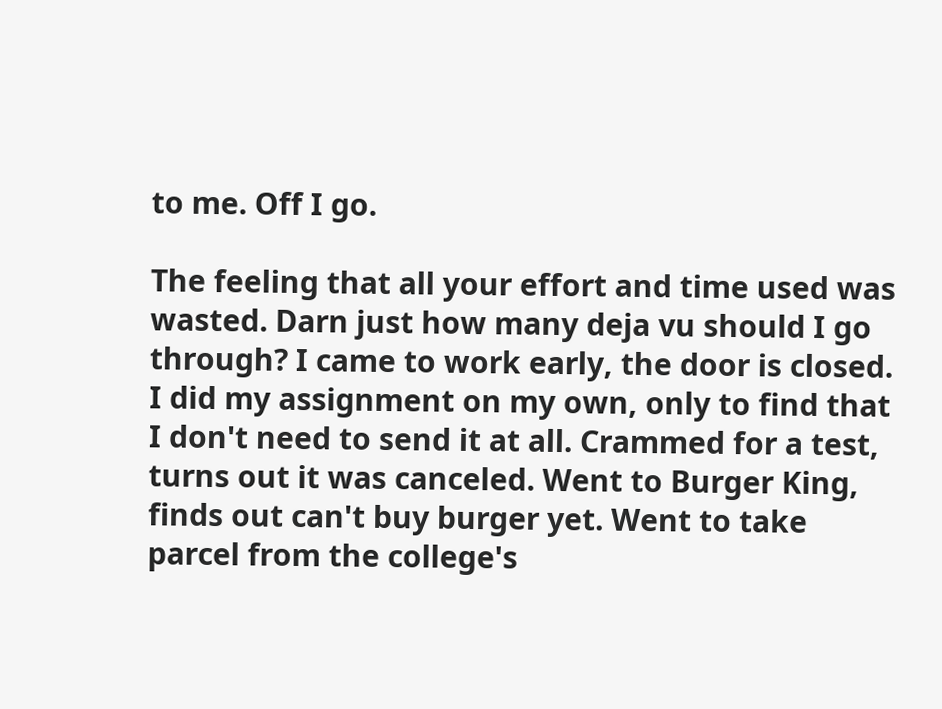to me. Off I go.

The feeling that all your effort and time used was wasted. Darn just how many deja vu should I go through? I came to work early, the door is closed. I did my assignment on my own, only to find that I don't need to send it at all. Crammed for a test, turns out it was canceled. Went to Burger King, finds out can't buy burger yet. Went to take parcel from the college's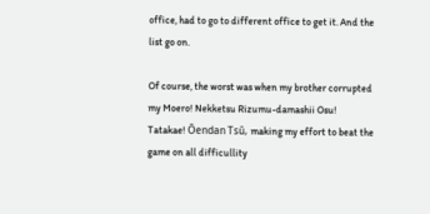office, had to go to different office to get it. And the list go on.

Of course, the worst was when my brother corrupted my Moero! Nekketsu Rizumu-damashii Osu! Tatakae! Ōendan Tsū, making my effort to beat the game on all difficullity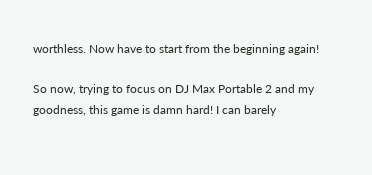worthless. Now have to start from the beginning again!

So now, trying to focus on DJ Max Portable 2 and my goodness, this game is damn hard! I can barely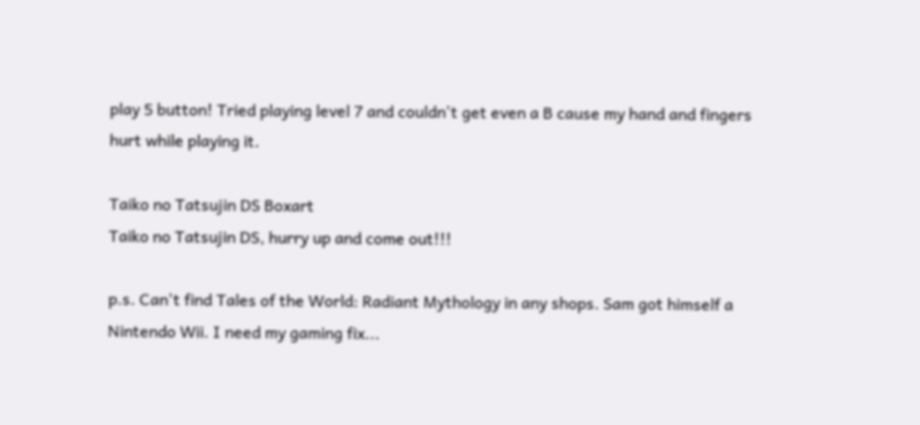play 5 button! Tried playing level 7 and couldn't get even a B cause my hand and fingers hurt while playing it.

Taiko no Tatsujin DS Boxart
Taiko no Tatsujin DS, hurry up and come out!!!

p.s. Can't find Tales of the World: Radiant Mythology in any shops. Sam got himself a Nintendo Wii. I need my gaming fix...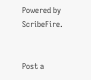Powered by ScribeFire.


Post a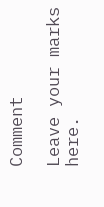Comment

Leave your marks here.